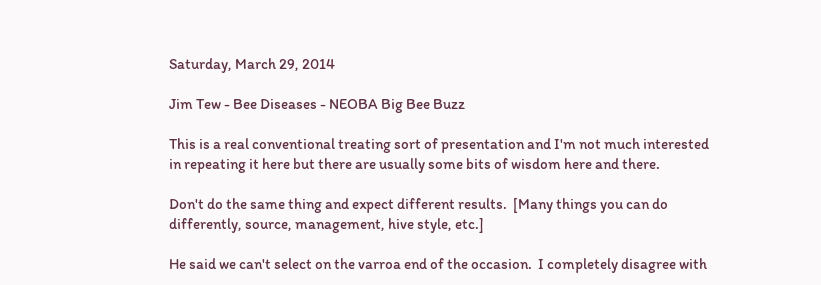Saturday, March 29, 2014

Jim Tew - Bee Diseases - NEOBA Big Bee Buzz

This is a real conventional treating sort of presentation and I'm not much interested in repeating it here but there are usually some bits of wisdom here and there.

Don't do the same thing and expect different results.  [Many things you can do differently, source, management, hive style, etc.]

He said we can't select on the varroa end of the occasion.  I completely disagree with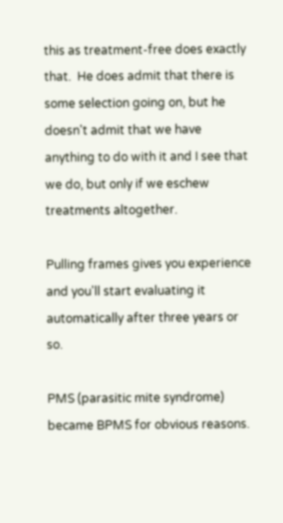this as treatment-free does exactly that.  He does admit that there is some selection going on, but he doesn't admit that we have anything to do with it and I see that we do, but only if we eschew treatments altogether.

Pulling frames gives you experience and you'll start evaluating it automatically after three years or so.

PMS (parasitic mite syndrome) became BPMS for obvious reasons.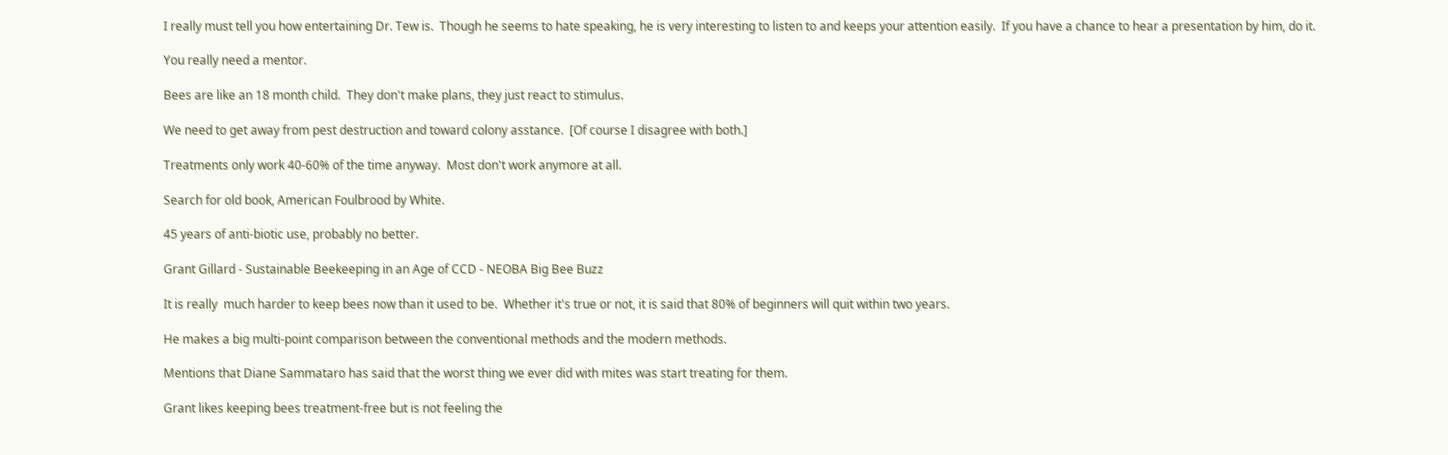I really must tell you how entertaining Dr. Tew is.  Though he seems to hate speaking, he is very interesting to listen to and keeps your attention easily.  If you have a chance to hear a presentation by him, do it.

You really need a mentor.

Bees are like an 18 month child.  They don't make plans, they just react to stimulus.

We need to get away from pest destruction and toward colony asstance.  [Of course I disagree with both.]

Treatments only work 40-60% of the time anyway.  Most don't work anymore at all.

Search for old book, American Foulbrood by White.

45 years of anti-biotic use, probably no better.

Grant Gillard - Sustainable Beekeeping in an Age of CCD - NEOBA Big Bee Buzz

It is really  much harder to keep bees now than it used to be.  Whether it's true or not, it is said that 80% of beginners will quit within two years.

He makes a big multi-point comparison between the conventional methods and the modern methods.

Mentions that Diane Sammataro has said that the worst thing we ever did with mites was start treating for them.

Grant likes keeping bees treatment-free but is not feeling the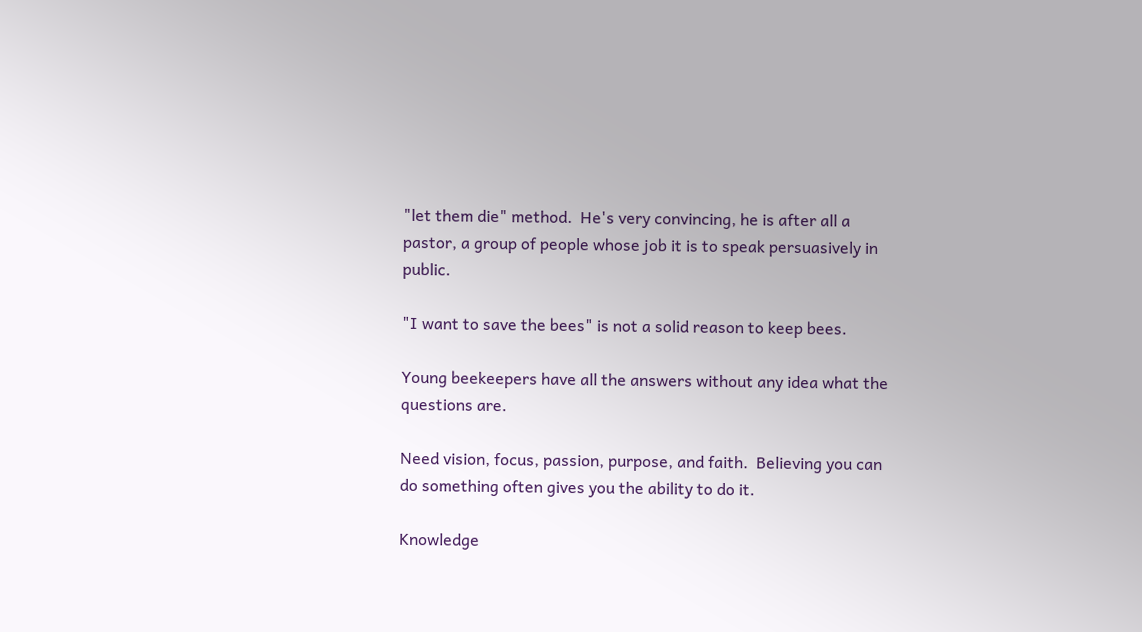"let them die" method.  He's very convincing, he is after all a pastor, a group of people whose job it is to speak persuasively in public.

"I want to save the bees" is not a solid reason to keep bees.

Young beekeepers have all the answers without any idea what the questions are.

Need vision, focus, passion, purpose, and faith.  Believing you can do something often gives you the ability to do it.

Knowledge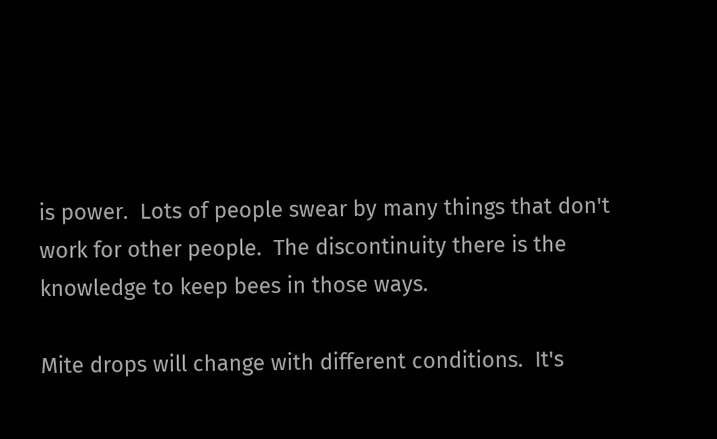is power.  Lots of people swear by many things that don't work for other people.  The discontinuity there is the knowledge to keep bees in those ways.

Mite drops will change with different conditions.  It's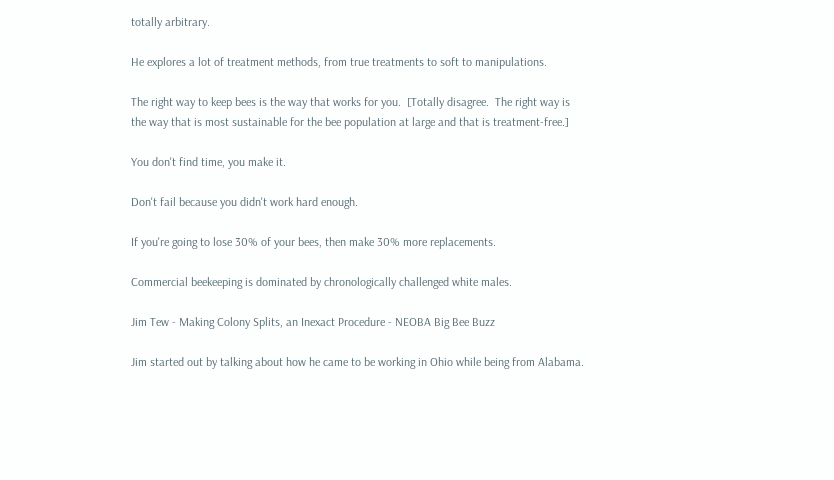totally arbitrary.

He explores a lot of treatment methods, from true treatments to soft to manipulations.

The right way to keep bees is the way that works for you.  [Totally disagree.  The right way is the way that is most sustainable for the bee population at large and that is treatment-free.]

You don't find time, you make it.

Don't fail because you didn't work hard enough.

If you're going to lose 30% of your bees, then make 30% more replacements.

Commercial beekeeping is dominated by chronologically challenged white males.

Jim Tew - Making Colony Splits, an Inexact Procedure - NEOBA Big Bee Buzz

Jim started out by talking about how he came to be working in Ohio while being from Alabama.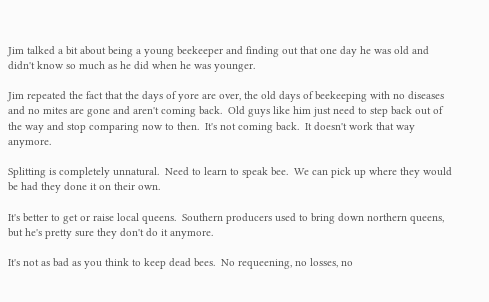Jim talked a bit about being a young beekeeper and finding out that one day he was old and didn't know so much as he did when he was younger.

Jim repeated the fact that the days of yore are over, the old days of beekeeping with no diseases and no mites are gone and aren't coming back.  Old guys like him just need to step back out of the way and stop comparing now to then.  It's not coming back.  It doesn't work that way anymore.

Splitting is completely unnatural.  Need to learn to speak bee.  We can pick up where they would be had they done it on their own.

It's better to get or raise local queens.  Southern producers used to bring down northern queens, but he's pretty sure they don't do it anymore.

It's not as bad as you think to keep dead bees.  No requeening, no losses, no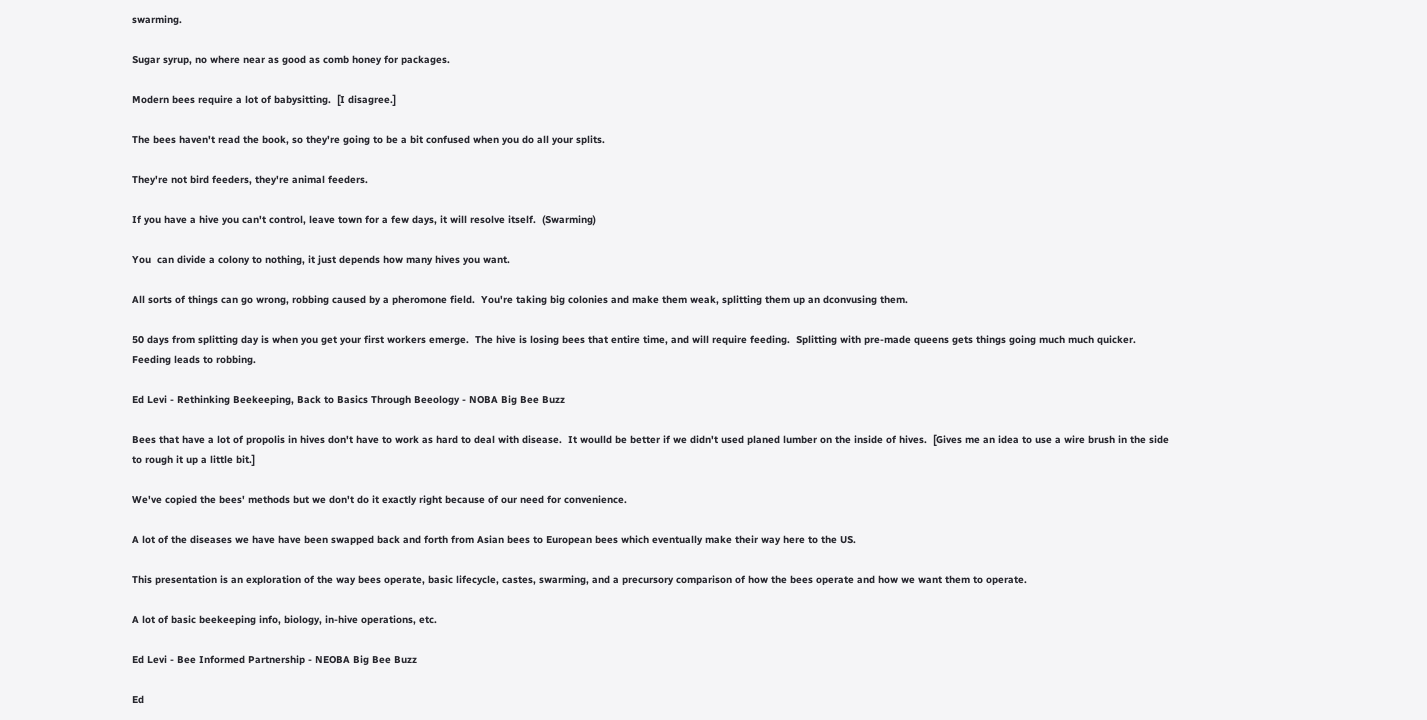swarming.

Sugar syrup, no where near as good as comb honey for packages.

Modern bees require a lot of babysitting.  [I disagree.]

The bees haven't read the book, so they're going to be a bit confused when you do all your splits.

They're not bird feeders, they're animal feeders.

If you have a hive you can't control, leave town for a few days, it will resolve itself.  (Swarming)

You  can divide a colony to nothing, it just depends how many hives you want.

All sorts of things can go wrong, robbing caused by a pheromone field.  You're taking big colonies and make them weak, splitting them up an dconvusing them.

50 days from splitting day is when you get your first workers emerge.  The hive is losing bees that entire time, and will require feeding.  Splitting with pre-made queens gets things going much much quicker.  Feeding leads to robbing.

Ed Levi - Rethinking Beekeeping, Back to Basics Through Beeology - NOBA Big Bee Buzz

Bees that have a lot of propolis in hives don't have to work as hard to deal with disease.  It woulld be better if we didn't used planed lumber on the inside of hives.  [Gives me an idea to use a wire brush in the side to rough it up a little bit.]

We've copied the bees' methods but we don't do it exactly right because of our need for convenience.

A lot of the diseases we have have been swapped back and forth from Asian bees to European bees which eventually make their way here to the US.

This presentation is an exploration of the way bees operate, basic lifecycle, castes, swarming, and a precursory comparison of how the bees operate and how we want them to operate.

A lot of basic beekeeping info, biology, in-hive operations, etc.

Ed Levi - Bee Informed Partnership - NEOBA Big Bee Buzz

Ed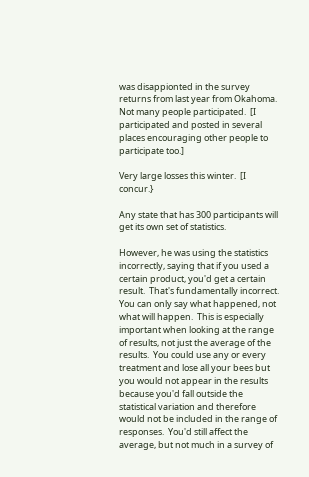was disappionted in the survey returns from last year from Okahoma.  Not many people participated.  [I participated and posted in several places encouraging other people to participate too.]

Very large losses this winter.  [I concur.}

Any state that has 300 participants will get its own set of statistics.

However, he was using the statistics incorrectly, saying that if you used a certain product, you'd get a certain result.  That's fundamentally incorrect.  You can only say what happened, not what will happen.  This is especially important when looking at the range of results, not just the average of the results.  You could use any or every treatment and lose all your bees but you would not appear in the results because you'd fall outside the statistical variation and therefore would not be included in the range of responses.  You'd still affect the average, but not much in a survey of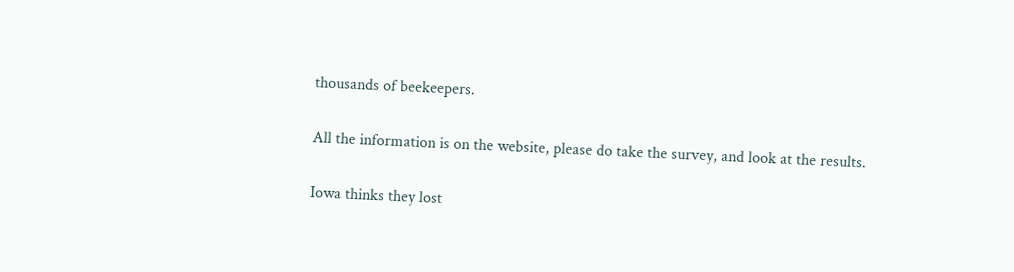thousands of beekeepers.

All the information is on the website, please do take the survey, and look at the results.

Iowa thinks they lost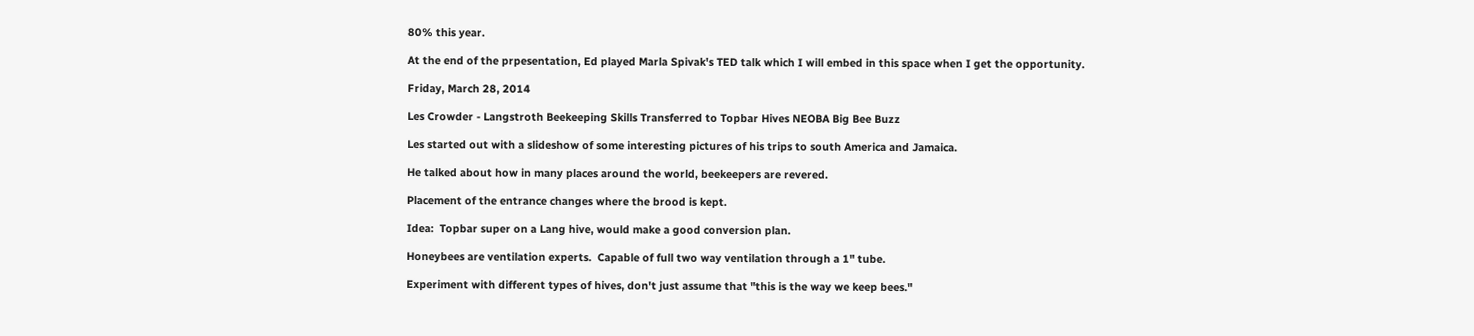80% this year.

At the end of the prpesentation, Ed played Marla Spivak's TED talk which I will embed in this space when I get the opportunity.

Friday, March 28, 2014

Les Crowder - Langstroth Beekeeping Skills Transferred to Topbar Hives NEOBA Big Bee Buzz

Les started out with a slideshow of some interesting pictures of his trips to south America and Jamaica.

He talked about how in many places around the world, beekeepers are revered.

Placement of the entrance changes where the brood is kept.

Idea:  Topbar super on a Lang hive, would make a good conversion plan.

Honeybees are ventilation experts.  Capable of full two way ventilation through a 1" tube.

Experiment with different types of hives, don't just assume that "this is the way we keep bees."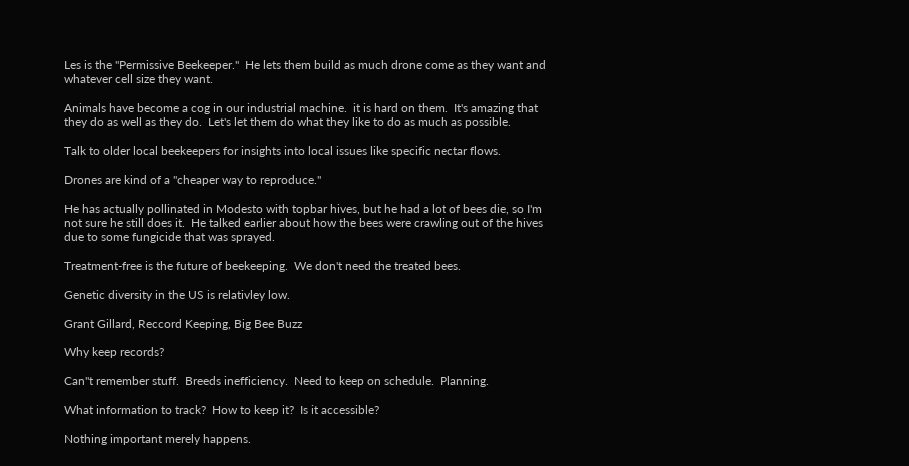Les is the "Permissive Beekeeper."  He lets them build as much drone come as they want and whatever cell size they want.

Animals have become a cog in our industrial machine.  it is hard on them.  It's amazing that they do as well as they do.  Let's let them do what they like to do as much as possible.

Talk to older local beekeepers for insights into local issues like specific nectar flows.

Drones are kind of a "cheaper way to reproduce."

He has actually pollinated in Modesto with topbar hives, but he had a lot of bees die, so I'm not sure he still does it.  He talked earlier about how the bees were crawling out of the hives due to some fungicide that was sprayed.

Treatment-free is the future of beekeeping.  We don't need the treated bees.

Genetic diversity in the US is relativley low.

Grant Gillard, Reccord Keeping, Big Bee Buzz

Why keep records?

Can''t remember stuff.  Breeds inefficiency.  Need to keep on schedule.  Planning.

What information to track?  How to keep it?  Is it accessible?

Nothing important merely happens.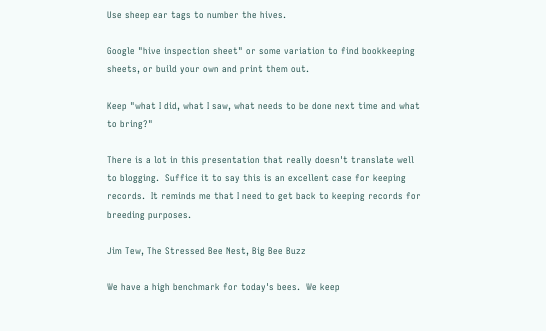Use sheep ear tags to number the hives.

Google "hive inspection sheet" or some variation to find bookkeeping sheets, or build your own and print them out.

Keep "what I did, what I saw, what needs to be done next time and what to bring?"

There is a lot in this presentation that really doesn't translate well to blogging.  Suffice it to say this is an excellent case for keeping records.  It reminds me that I need to get back to keeping records for breeding purposes.

Jim Tew, The Stressed Bee Nest, Big Bee Buzz

We have a high benchmark for today's bees.  We keep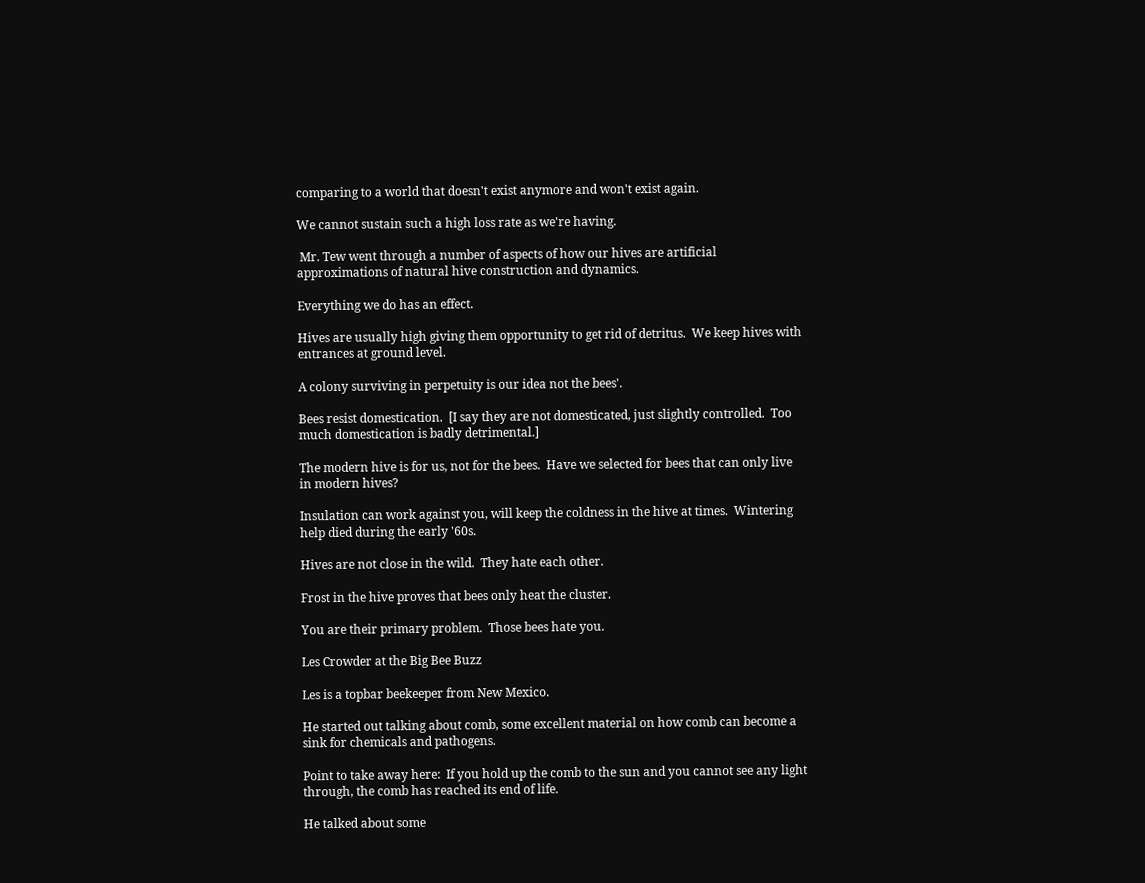comparing to a world that doesn't exist anymore and won't exist again.

We cannot sustain such a high loss rate as we're having.

 Mr. Tew went through a number of aspects of how our hives are artificial approximations of natural hive construction and dynamics.

Everything we do has an effect.

Hives are usually high giving them opportunity to get rid of detritus.  We keep hives with entrances at ground level.

A colony surviving in perpetuity is our idea not the bees'.

Bees resist domestication.  [I say they are not domesticated, just slightly controlled.  Too much domestication is badly detrimental.]

The modern hive is for us, not for the bees.  Have we selected for bees that can only live in modern hives?

Insulation can work against you, will keep the coldness in the hive at times.  Wintering help died during the early '60s.

Hives are not close in the wild.  They hate each other.

Frost in the hive proves that bees only heat the cluster.

You are their primary problem.  Those bees hate you.

Les Crowder at the Big Bee Buzz

Les is a topbar beekeeper from New Mexico.

He started out talking about comb, some excellent material on how comb can become a sink for chemicals and pathogens.

Point to take away here:  If you hold up the comb to the sun and you cannot see any light through, the comb has reached its end of life.

He talked about some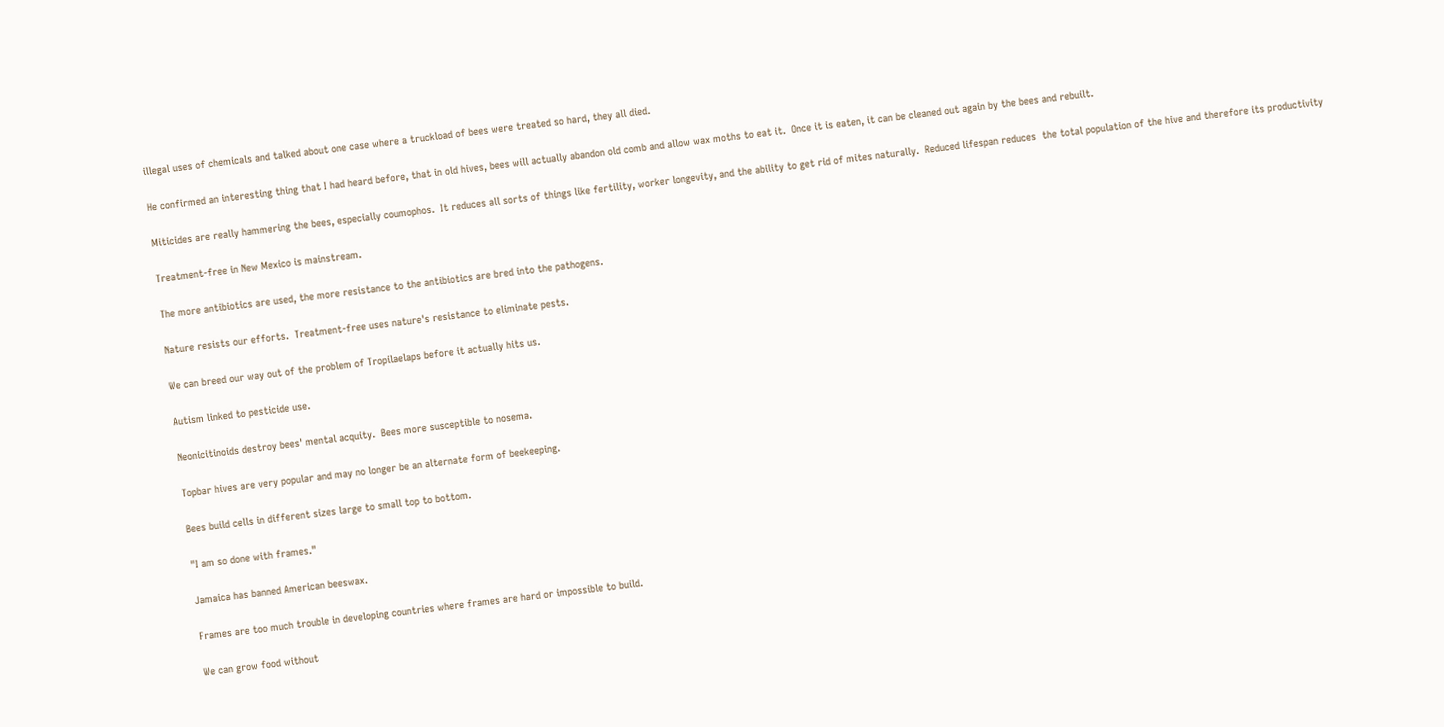illegal uses of chemicals and talked about one case where a truckload of bees were treated so hard, they all died.

He confirmed an interesting thing that I had heard before, that in old hives, bees will actually abandon old comb and allow wax moths to eat it.  Once it is eaten, it can be cleaned out again by the bees and rebuilt.

Miticides are really hammering the bees, especially coumophos.  It reduces all sorts of things like fertility, worker longevity, and the ability to get rid of mites naturally.  Reduced lifespan reduces  the total population of the hive and therefore its productivity

Treatment-free in New Mexico is mainstream.

The more antibiotics are used, the more resistance to the antibiotics are bred into the pathogens.

Nature resists our efforts.  Treatment-free uses nature's resistance to eliminate pests.

We can breed our way out of the problem of Tropilaelaps before it actually hits us.

Autism linked to pesticide use.

Neonicitinoids destroy bees' mental acquity.  Bees more susceptible to nosema.

Topbar hives are very popular and may no longer be an alternate form of beekeeping.

Bees build cells in different sizes large to small top to bottom.

"I am so done with frames."

Jamaica has banned American beeswax.

Frames are too much trouble in developing countries where frames are hard or impossible to build.

We can grow food without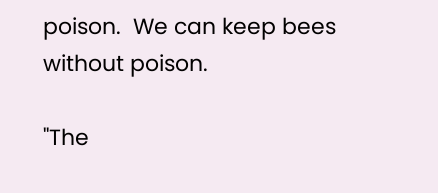poison.  We can keep bees without poison.

"The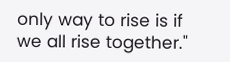only way to rise is if we all rise together."